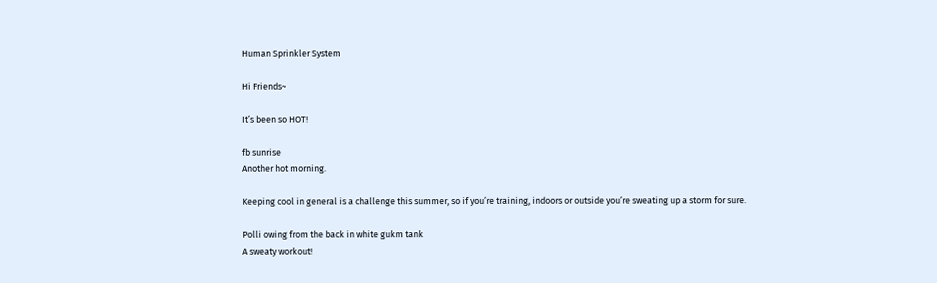Human Sprinkler System

Hi Friends~

It’s been so HOT!

fb sunrise
Another hot morning.

Keeping cool in general is a challenge this summer, so if you’re training, indoors or outside you’re sweating up a storm for sure.

Polli owing from the back in white gukm tank
A sweaty workout!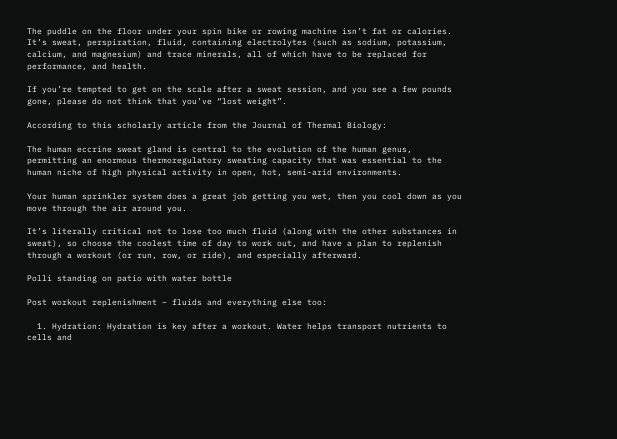The puddle on the floor under your spin bike or rowing machine isn’t fat or calories. It’s sweat, perspiration, fluid, containing electrolytes (such as sodium, potassium, calcium, and magnesium) and trace minerals, all of which have to be replaced for performance, and health.

If you’re tempted to get on the scale after a sweat session, and you see a few pounds gone, please do not think that you’ve “lost weight”.

According to this scholarly article from the Journal of Thermal Biology:

The human eccrine sweat gland is central to the evolution of the human genus, permitting an enormous thermoregulatory sweating capacity that was essential to the human niche of high physical activity in open, hot, semi-arid environments.

Your human sprinkler system does a great job getting you wet, then you cool down as you move through the air around you.

It’s literally critical not to lose too much fluid (along with the other substances in sweat), so choose the coolest time of day to work out, and have a plan to replenish through a workout (or run, row, or ride), and especially afterward.

Polli standing on patio with water bottle

Post workout replenishment – fluids and everything else too:

  1. Hydration: Hydration is key after a workout. Water helps transport nutrients to cells and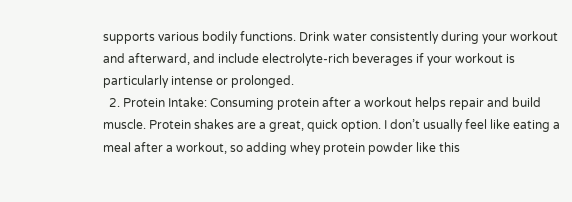supports various bodily functions. Drink water consistently during your workout and afterward, and include electrolyte-rich beverages if your workout is particularly intense or prolonged.
  2. Protein Intake: Consuming protein after a workout helps repair and build muscle. Protein shakes are a great, quick option. I don’t usually feel like eating a meal after a workout, so adding whey protein powder like this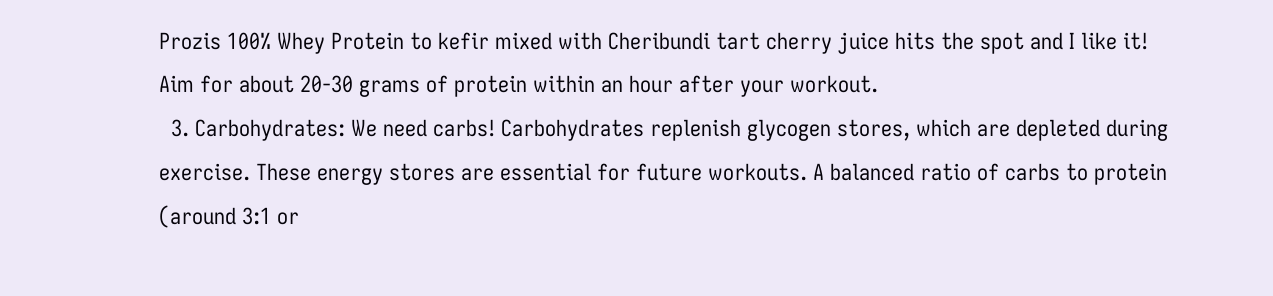Prozis 100% Whey Protein to kefir mixed with Cheribundi tart cherry juice hits the spot and I like it! Aim for about 20-30 grams of protein within an hour after your workout.
  3. Carbohydrates: We need carbs! Carbohydrates replenish glycogen stores, which are depleted during exercise. These energy stores are essential for future workouts. A balanced ratio of carbs to protein (around 3:1 or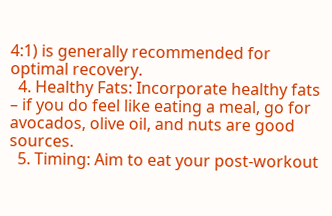4:1) is generally recommended for optimal recovery.
  4. Healthy Fats: Incorporate healthy fats – if you do feel like eating a meal, go for avocados, olive oil, and nuts are good sources.
  5. Timing: Aim to eat your post-workout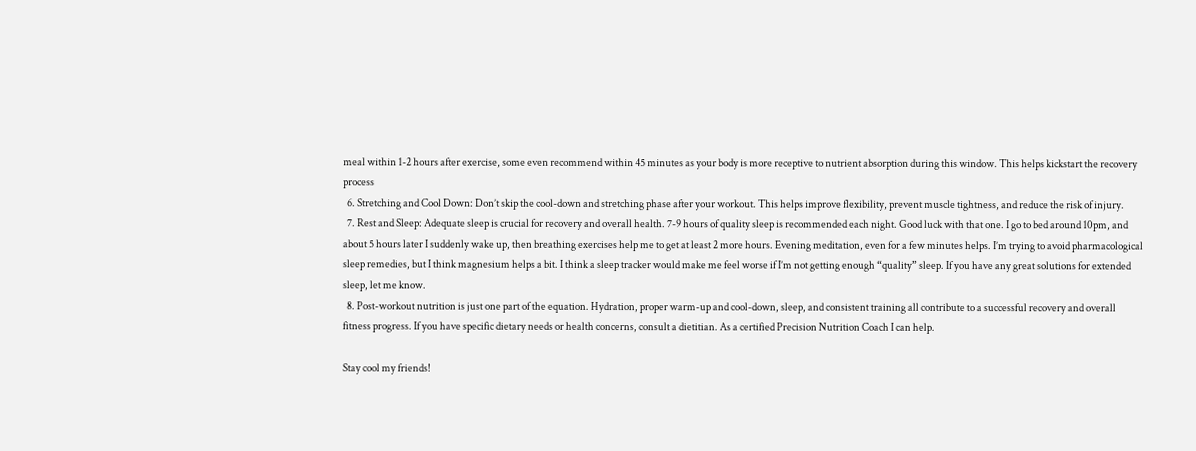meal within 1-2 hours after exercise, some even recommend within 45 minutes as your body is more receptive to nutrient absorption during this window. This helps kickstart the recovery process
  6. Stretching and Cool Down: Don’t skip the cool-down and stretching phase after your workout. This helps improve flexibility, prevent muscle tightness, and reduce the risk of injury.
  7. Rest and Sleep: Adequate sleep is crucial for recovery and overall health. 7-9 hours of quality sleep is recommended each night. Good luck with that one. I go to bed around 10pm, and about 5 hours later I suddenly wake up, then breathing exercises help me to get at least 2 more hours. Evening meditation, even for a few minutes helps. I’m trying to avoid pharmacological sleep remedies, but I think magnesium helps a bit. I think a sleep tracker would make me feel worse if I’m not getting enough “quality” sleep. If you have any great solutions for extended sleep, let me know.
  8. Post-workout nutrition is just one part of the equation. Hydration, proper warm-up and cool-down, sleep, and consistent training all contribute to a successful recovery and overall fitness progress. If you have specific dietary needs or health concerns, consult a dietitian. As a certified Precision Nutrition Coach I can help.

Stay cool my friends!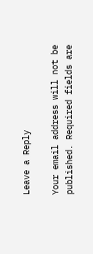Leave a Reply

Your email address will not be published. Required fields are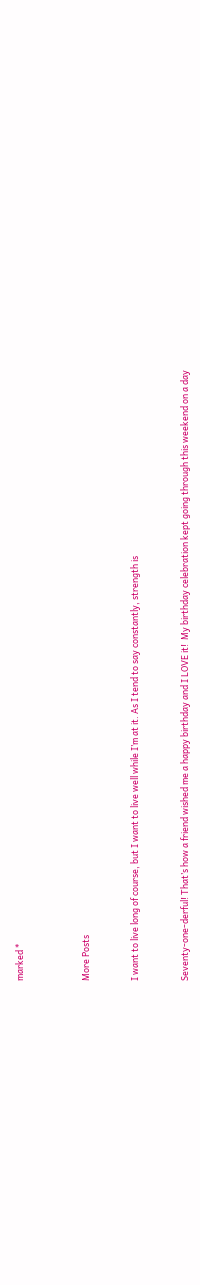marked *



More Posts


I want to live long of course, but I want to live well while I’m at it. As I tend to say constantly, strength is


Seventy-one-derful! That’s how a friend wished me a happy birthday and I LOVE it!  My birthday celebration kept going through this weekend on a day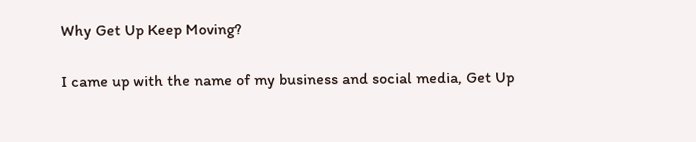Why Get Up Keep Moving?

I came up with the name of my business and social media, Get Up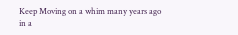Keep Moving on a whim many years ago in a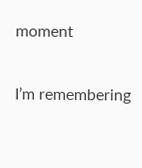moment


I’m remembering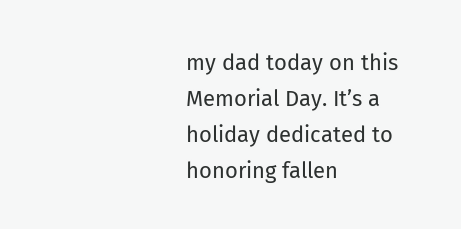my dad today on this Memorial Day. It’s a holiday dedicated to honoring fallen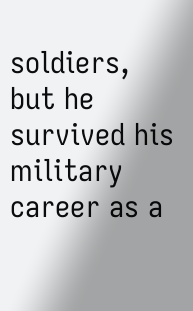soldiers, but he survived his military career as a